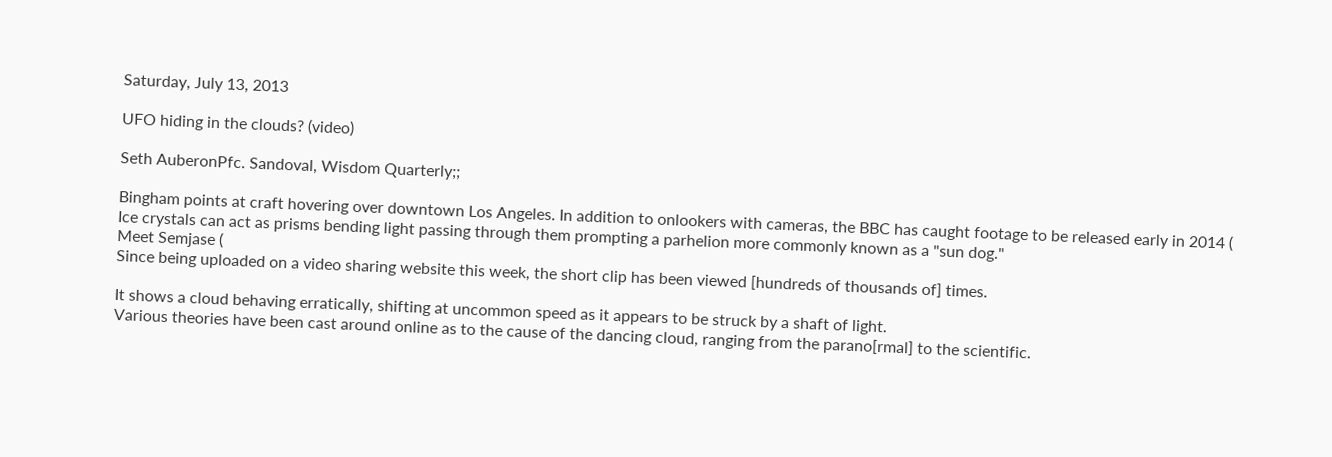Saturday, July 13, 2013

UFO hiding in the clouds? (video)

Seth AuberonPfc. Sandoval, Wisdom Quarterly;;

Bingham points at craft hovering over downtown Los Angeles. In addition to onlookers with cameras, the BBC has caught footage to be released early in 2014 (
Ice crystals can act as prisms bending light passing through them prompting a parhelion more commonly known as a "sun dog."
Meet Semjase (
Since being uploaded on a video sharing website this week, the short clip has been viewed [hundreds of thousands of] times.

It shows a cloud behaving erratically, shifting at uncommon speed as it appears to be struck by a shaft of light.
Various theories have been cast around online as to the cause of the dancing cloud, ranging from the parano[rmal] to the scientific.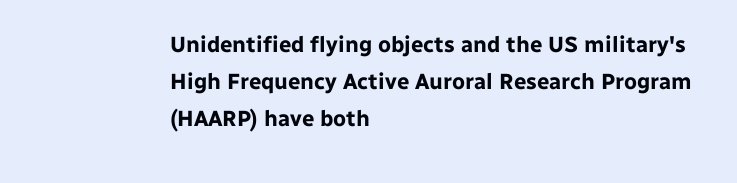Unidentified flying objects and the US military's High Frequency Active Auroral Research Program (HAARP) have both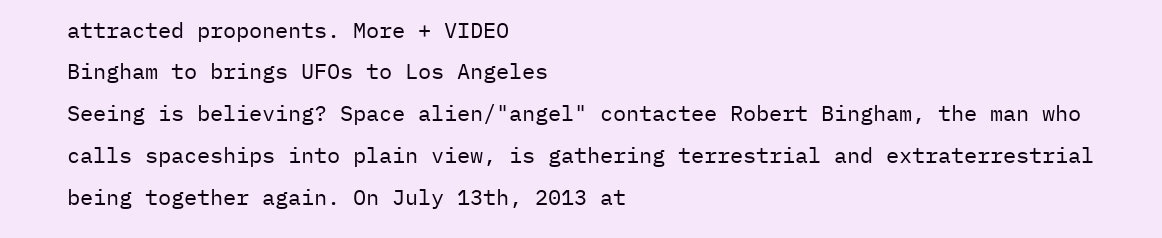attracted proponents. More + VIDEO
Bingham to brings UFOs to Los Angeles
Seeing is believing? Space alien/"angel" contactee Robert Bingham, the man who calls spaceships into plain view, is gathering terrestrial and extraterrestrial being together again. On July 13th, 2013 at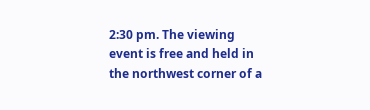2:30 pm. The viewing event is free and held in the northwest corner of a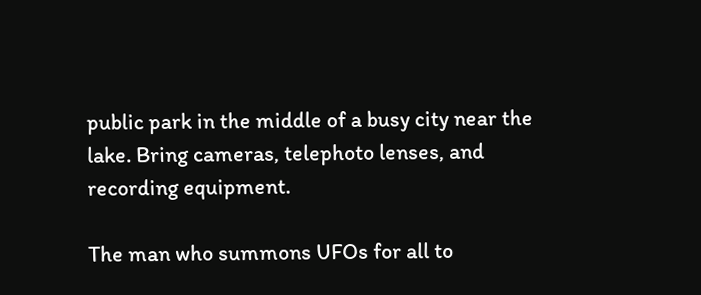public park in the middle of a busy city near the lake. Bring cameras, telephoto lenses, and recording equipment.

The man who summons UFOs for all to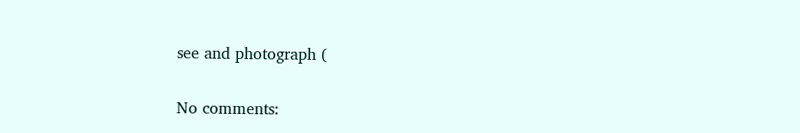see and photograph (

No comments: